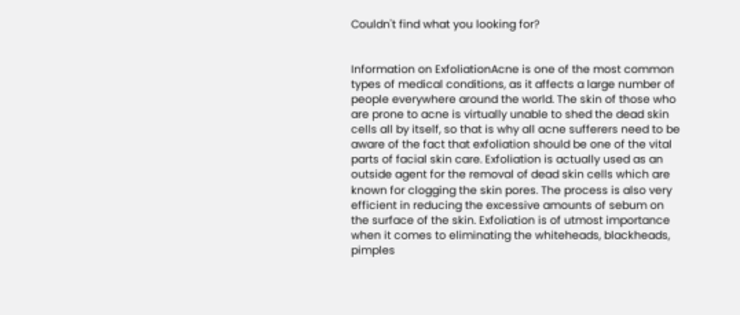Couldn't find what you looking for?


Information on ExfoliationAcne is one of the most common types of medical conditions, as it affects a large number of people everywhere around the world. The skin of those who are prone to acne is virtually unable to shed the dead skin cells all by itself, so that is why all acne sufferers need to be aware of the fact that exfoliation should be one of the vital parts of facial skin care. Exfoliation is actually used as an outside agent for the removal of dead skin cells which are known for clogging the skin pores. The process is also very efficient in reducing the excessive amounts of sebum on the surface of the skin. Exfoliation is of utmost importance when it comes to eliminating the whiteheads, blackheads, pimples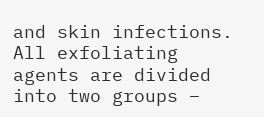and skin infections. All exfoliating agents are divided into two groups –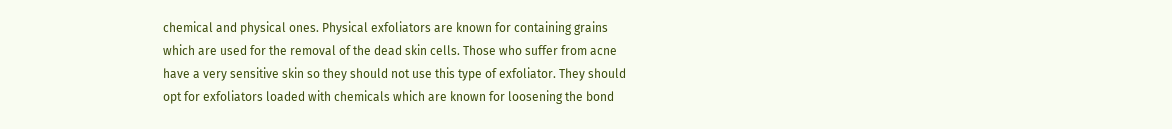chemical and physical ones. Physical exfoliators are known for containing grains which are used for the removal of the dead skin cells. Those who suffer from acne have a very sensitive skin so they should not use this type of exfoliator. They should opt for exfoliators loaded with chemicals which are known for loosening the bond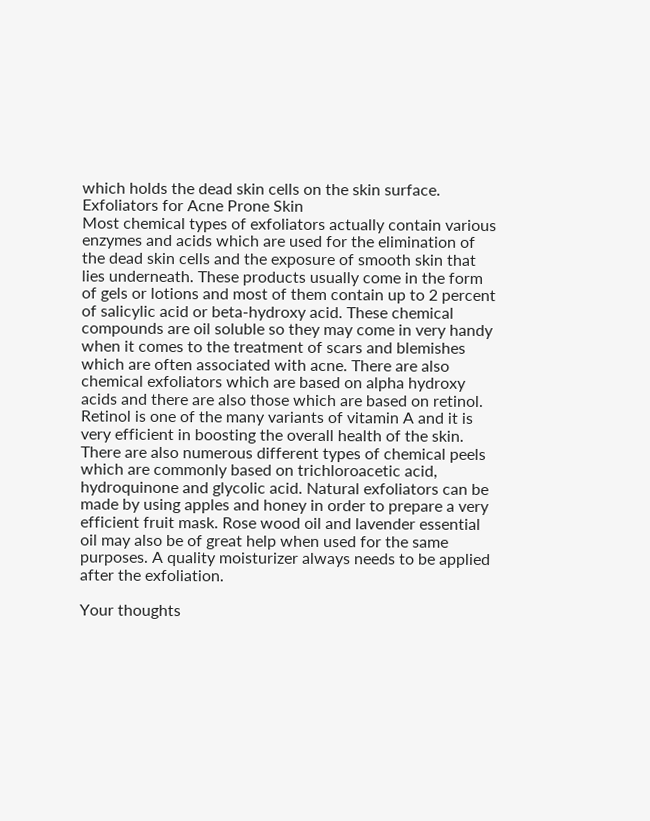which holds the dead skin cells on the skin surface.
Exfoliators for Acne Prone Skin
Most chemical types of exfoliators actually contain various enzymes and acids which are used for the elimination of the dead skin cells and the exposure of smooth skin that lies underneath. These products usually come in the form of gels or lotions and most of them contain up to 2 percent of salicylic acid or beta-hydroxy acid. These chemical compounds are oil soluble so they may come in very handy when it comes to the treatment of scars and blemishes which are often associated with acne. There are also chemical exfoliators which are based on alpha hydroxy acids and there are also those which are based on retinol. Retinol is one of the many variants of vitamin A and it is very efficient in boosting the overall health of the skin. There are also numerous different types of chemical peels which are commonly based on trichloroacetic acid, hydroquinone and glycolic acid. Natural exfoliators can be made by using apples and honey in order to prepare a very efficient fruit mask. Rose wood oil and lavender essential oil may also be of great help when used for the same purposes. A quality moisturizer always needs to be applied after the exfoliation.

Your thoughts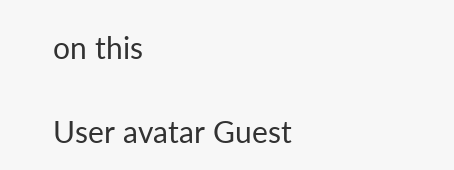on this

User avatar Guest